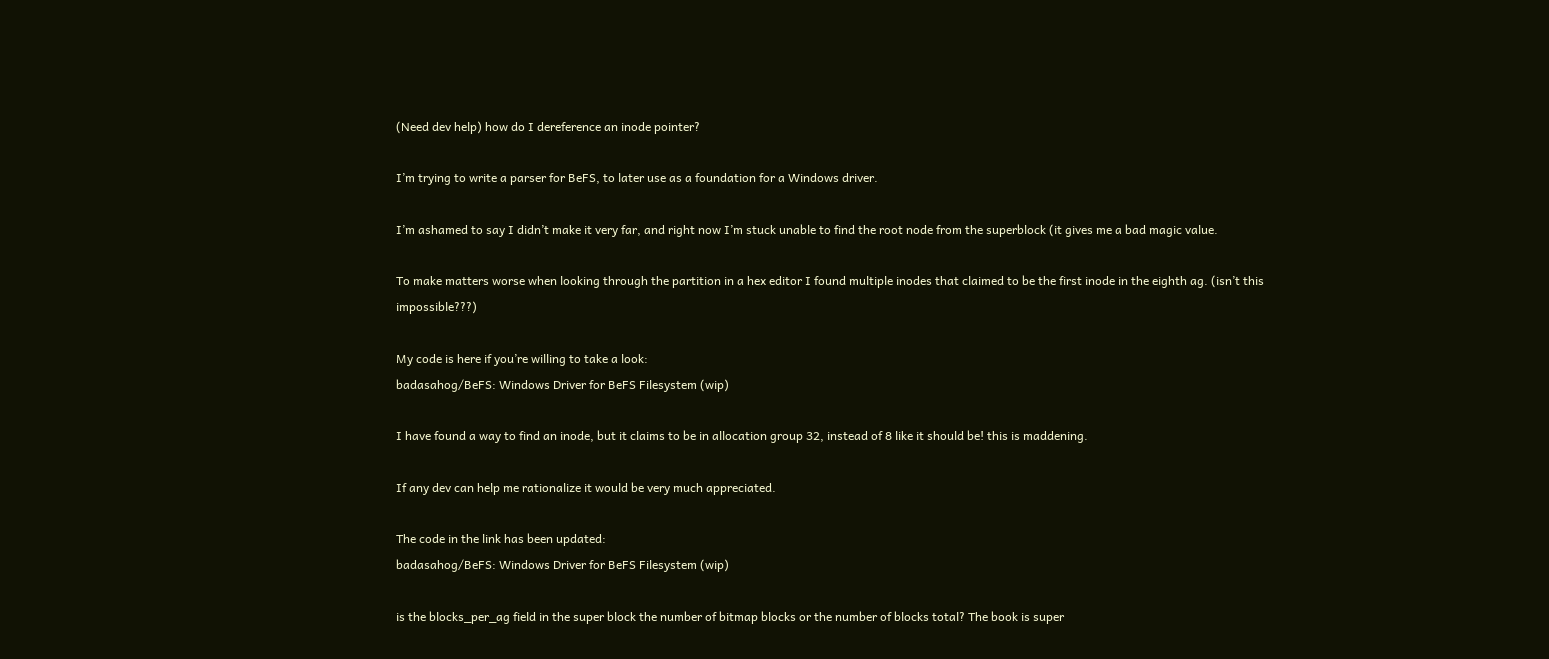(Need dev help) how do I dereference an inode pointer?

I’m trying to write a parser for BeFS, to later use as a foundation for a Windows driver.

I’m ashamed to say I didn’t make it very far, and right now I’m stuck unable to find the root node from the superblock (it gives me a bad magic value.

To make matters worse when looking through the partition in a hex editor I found multiple inodes that claimed to be the first inode in the eighth ag. (isn’t this impossible???)

My code is here if you’re willing to take a look:
badasahog/BeFS: Windows Driver for BeFS Filesystem (wip)

I have found a way to find an inode, but it claims to be in allocation group 32, instead of 8 like it should be! this is maddening.

If any dev can help me rationalize it would be very much appreciated.

The code in the link has been updated:
badasahog/BeFS: Windows Driver for BeFS Filesystem (wip)

is the blocks_per_ag field in the super block the number of bitmap blocks or the number of blocks total? The book is super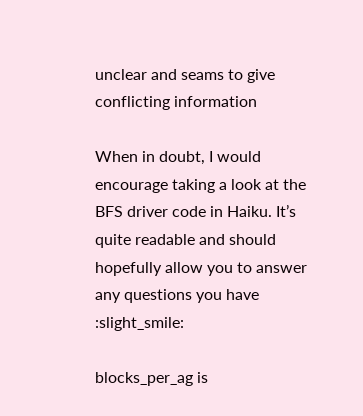unclear and seams to give conflicting information

When in doubt, I would encourage taking a look at the BFS driver code in Haiku. It’s quite readable and should hopefully allow you to answer any questions you have :slight_smile:

blocks_per_ag is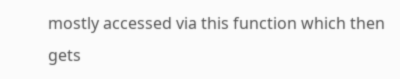mostly accessed via this function which then gets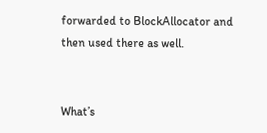forwarded to BlockAllocator and then used there as well.


What’s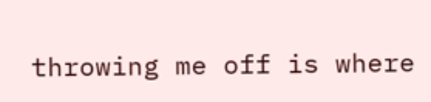throwing me off is where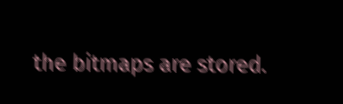the bitmaps are stored.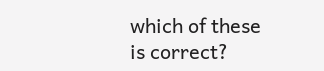which of these is correct?